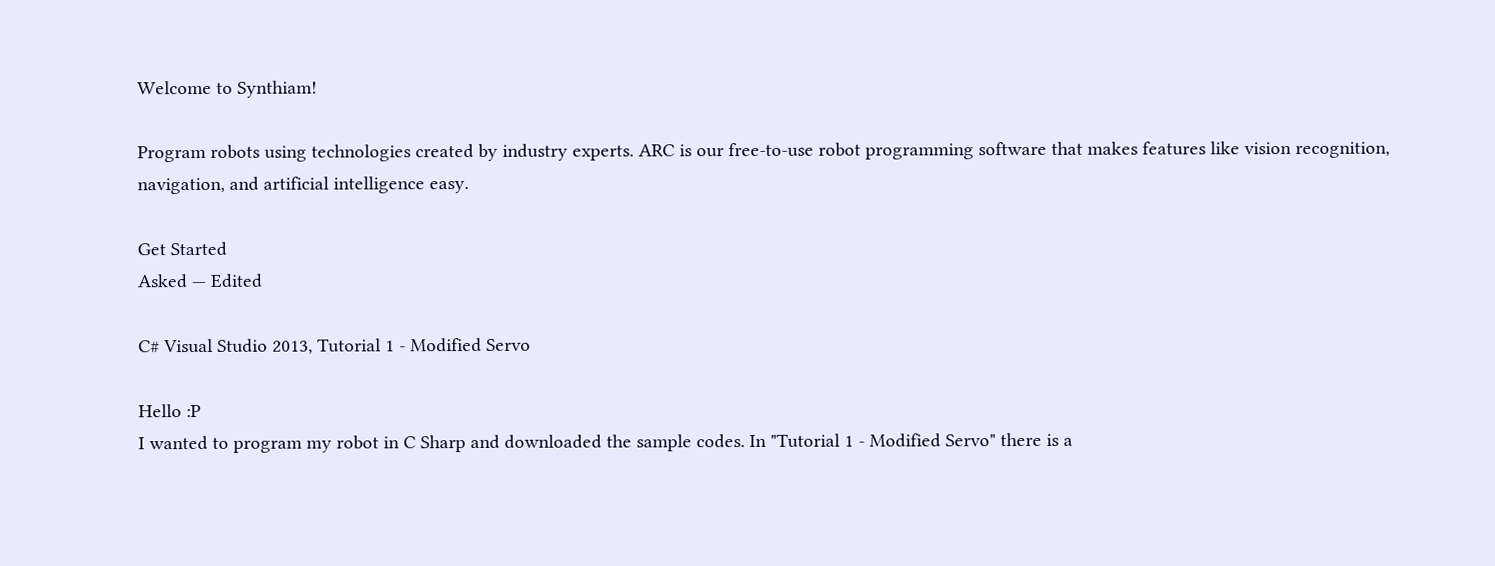Welcome to Synthiam!

Program robots using technologies created by industry experts. ARC is our free-to-use robot programming software that makes features like vision recognition, navigation, and artificial intelligence easy.

Get Started
Asked — Edited

C# Visual Studio 2013, Tutorial 1 - Modified Servo

Hello :P
I wanted to program my robot in C Sharp and downloaded the sample codes. In "Tutorial 1 - Modified Servo" there is a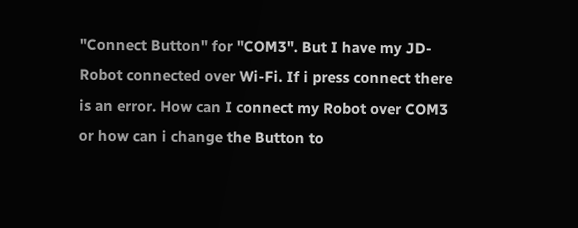"Connect Button" for "COM3". But I have my JD-Robot connected over Wi-Fi. If i press connect there is an error. How can I connect my Robot over COM3 or how can i change the Button to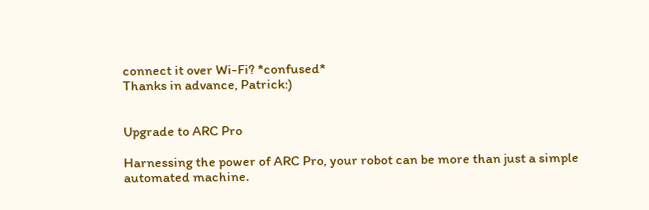connect it over Wi-Fi? *confused*
Thanks in advance, Patrick:)


Upgrade to ARC Pro

Harnessing the power of ARC Pro, your robot can be more than just a simple automated machine.